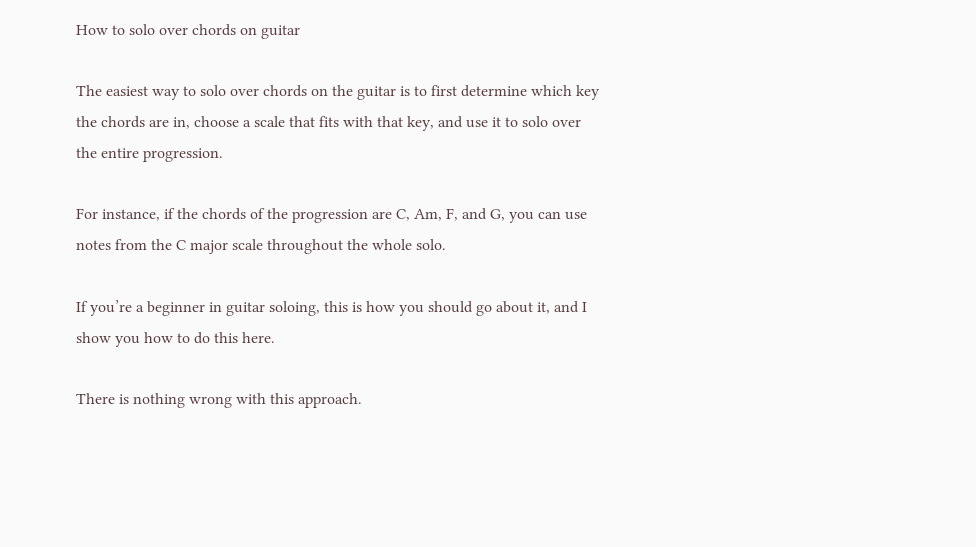How to solo over chords on guitar

The easiest way to solo over chords on the guitar is to first determine which key the chords are in, choose a scale that fits with that key, and use it to solo over the entire progression.

For instance, if the chords of the progression are C, Am, F, and G, you can use notes from the C major scale throughout the whole solo.

If you’re a beginner in guitar soloing, this is how you should go about it, and I show you how to do this here.

There is nothing wrong with this approach.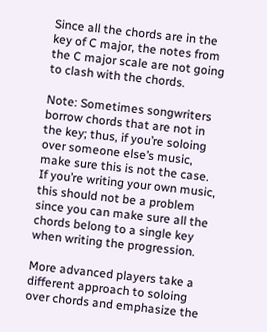Since all the chords are in the key of C major, the notes from the C major scale are not going to clash with the chords.

Note: Sometimes songwriters borrow chords that are not in the key; thus, if you’re soloing over someone else’s music, make sure this is not the case. If you’re writing your own music, this should not be a problem since you can make sure all the chords belong to a single key when writing the progression.

More advanced players take a different approach to soloing over chords and emphasize the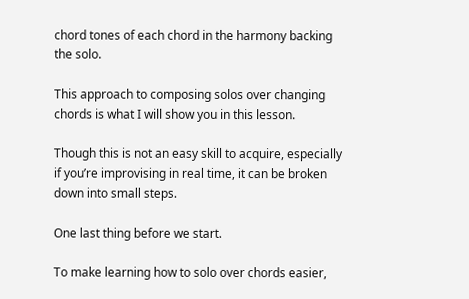chord tones of each chord in the harmony backing the solo.

This approach to composing solos over changing chords is what I will show you in this lesson.

Though this is not an easy skill to acquire, especially if you’re improvising in real time, it can be broken down into small steps.

One last thing before we start.

To make learning how to solo over chords easier,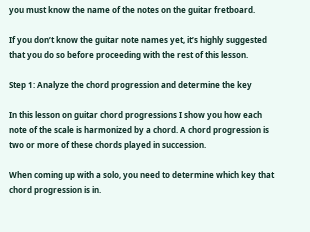you must know the name of the notes on the guitar fretboard.

If you don’t know the guitar note names yet, it’s highly suggested that you do so before proceeding with the rest of this lesson.

Step 1: Analyze the chord progression and determine the key

In this lesson on guitar chord progressions I show you how each note of the scale is harmonized by a chord. A chord progression is two or more of these chords played in succession.

When coming up with a solo, you need to determine which key that chord progression is in.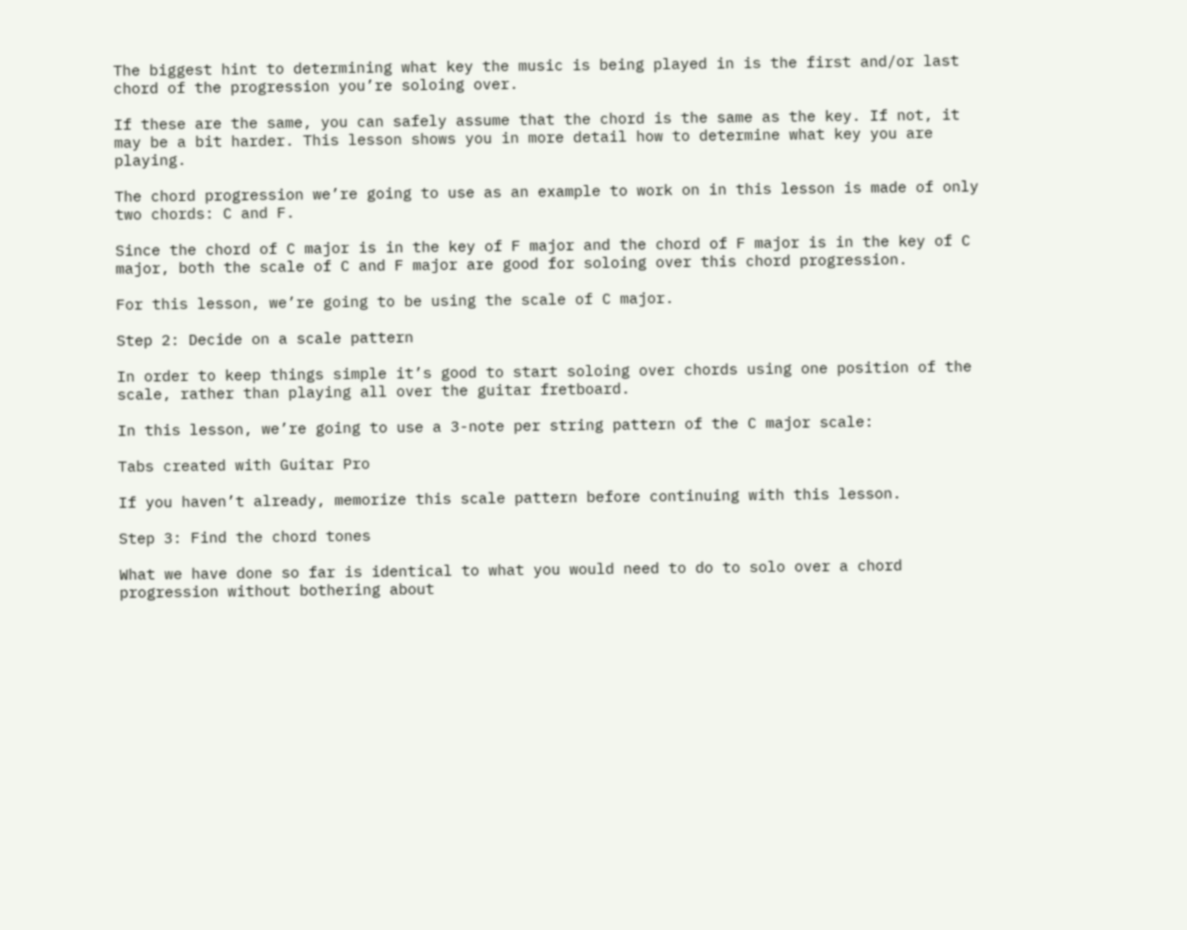The biggest hint to determining what key the music is being played in is the first and/or last chord of the progression you’re soloing over.

If these are the same, you can safely assume that the chord is the same as the key. If not, it may be a bit harder. This lesson shows you in more detail how to determine what key you are playing.

The chord progression we’re going to use as an example to work on in this lesson is made of only two chords: C and F.

Since the chord of C major is in the key of F major and the chord of F major is in the key of C major, both the scale of C and F major are good for soloing over this chord progression.

For this lesson, we’re going to be using the scale of C major.

Step 2: Decide on a scale pattern

In order to keep things simple it’s good to start soloing over chords using one position of the scale, rather than playing all over the guitar fretboard.

In this lesson, we’re going to use a 3-note per string pattern of the C major scale:

Tabs created with Guitar Pro

If you haven’t already, memorize this scale pattern before continuing with this lesson.

Step 3: Find the chord tones

What we have done so far is identical to what you would need to do to solo over a chord progression without bothering about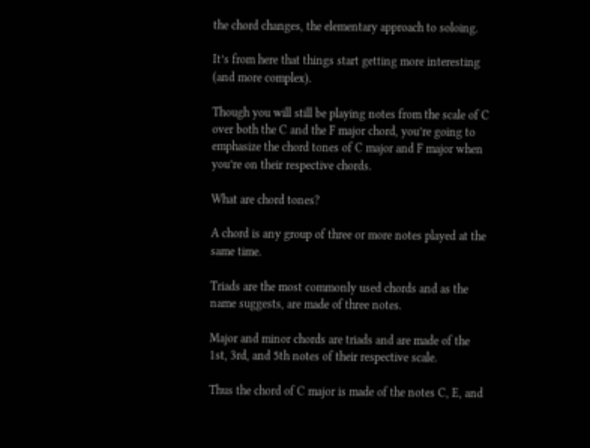the chord changes, the elementary approach to soloing.

It’s from here that things start getting more interesting (and more complex).

Though you will still be playing notes from the scale of C over both the C and the F major chord, you’re going to emphasize the chord tones of C major and F major when you’re on their respective chords.

What are chord tones?

A chord is any group of three or more notes played at the same time.

Triads are the most commonly used chords and as the name suggests, are made of three notes.

Major and minor chords are triads and are made of the 1st, 3rd, and 5th notes of their respective scale.

Thus the chord of C major is made of the notes C, E, and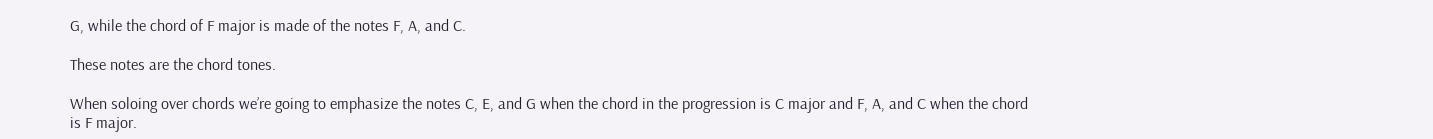G, while the chord of F major is made of the notes F, A, and C.

These notes are the chord tones.

When soloing over chords we’re going to emphasize the notes C, E, and G when the chord in the progression is C major and F, A, and C when the chord is F major.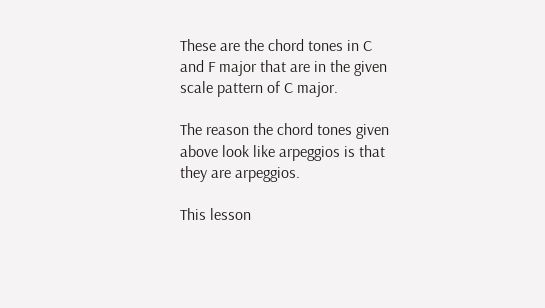These are the chord tones in C and F major that are in the given scale pattern of C major.

The reason the chord tones given above look like arpeggios is that they are arpeggios.

This lesson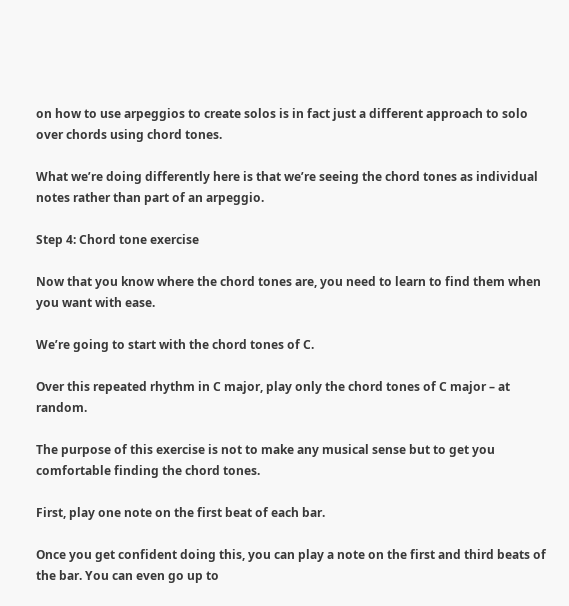on how to use arpeggios to create solos is in fact just a different approach to solo over chords using chord tones.

What we’re doing differently here is that we’re seeing the chord tones as individual notes rather than part of an arpeggio.

Step 4: Chord tone exercise

Now that you know where the chord tones are, you need to learn to find them when you want with ease.

We’re going to start with the chord tones of C.

Over this repeated rhythm in C major, play only the chord tones of C major – at random.

The purpose of this exercise is not to make any musical sense but to get you comfortable finding the chord tones.

First, play one note on the first beat of each bar.

Once you get confident doing this, you can play a note on the first and third beats of the bar. You can even go up to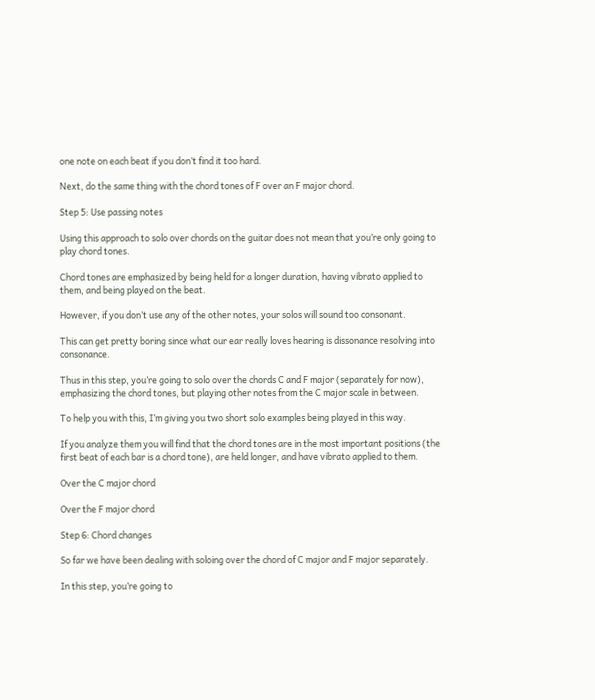one note on each beat if you don’t find it too hard.

Next, do the same thing with the chord tones of F over an F major chord.

Step 5: Use passing notes

Using this approach to solo over chords on the guitar does not mean that you’re only going to play chord tones.

Chord tones are emphasized by being held for a longer duration, having vibrato applied to them, and being played on the beat.

However, if you don’t use any of the other notes, your solos will sound too consonant.

This can get pretty boring since what our ear really loves hearing is dissonance resolving into consonance.

Thus in this step, you’re going to solo over the chords C and F major (separately for now), emphasizing the chord tones, but playing other notes from the C major scale in between.

To help you with this, I’m giving you two short solo examples being played in this way.

If you analyze them you will find that the chord tones are in the most important positions (the first beat of each bar is a chord tone), are held longer, and have vibrato applied to them.

Over the C major chord

Over the F major chord

Step 6: Chord changes

So far we have been dealing with soloing over the chord of C major and F major separately.

In this step, you’re going to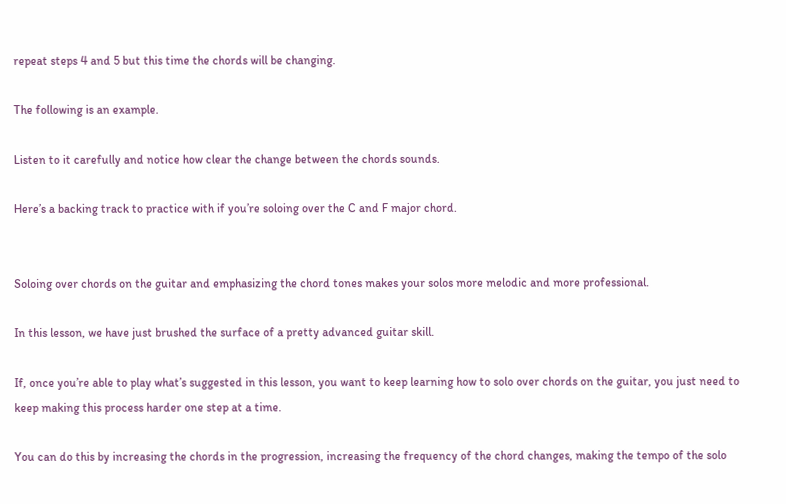repeat steps 4 and 5 but this time the chords will be changing.

The following is an example.

Listen to it carefully and notice how clear the change between the chords sounds.

Here’s a backing track to practice with if you’re soloing over the C and F major chord.


Soloing over chords on the guitar and emphasizing the chord tones makes your solos more melodic and more professional.

In this lesson, we have just brushed the surface of a pretty advanced guitar skill.

If, once you’re able to play what’s suggested in this lesson, you want to keep learning how to solo over chords on the guitar, you just need to keep making this process harder one step at a time.

You can do this by increasing the chords in the progression, increasing the frequency of the chord changes, making the tempo of the solo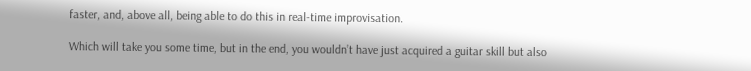faster, and, above all, being able to do this in real-time improvisation.

Which will take you some time, but in the end, you wouldn’t have just acquired a guitar skill but also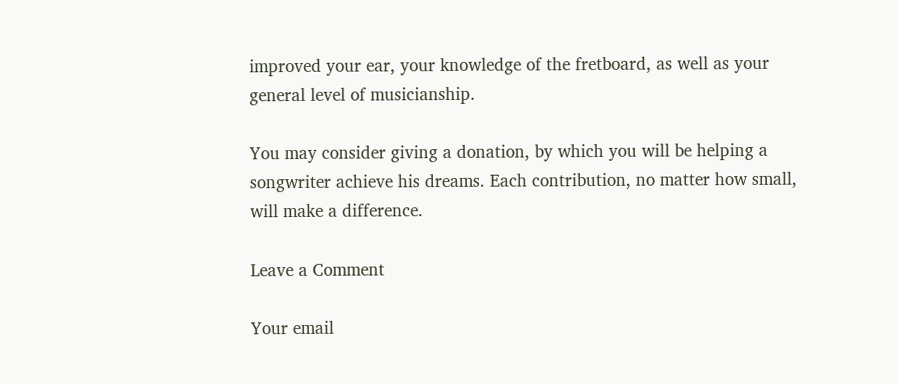improved your ear, your knowledge of the fretboard, as well as your general level of musicianship.

You may consider giving a donation, by which you will be helping a songwriter achieve his dreams. Each contribution, no matter how small, will make a difference.

Leave a Comment

Your email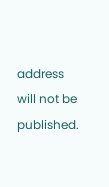address will not be published.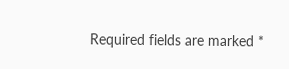Required fields are marked *